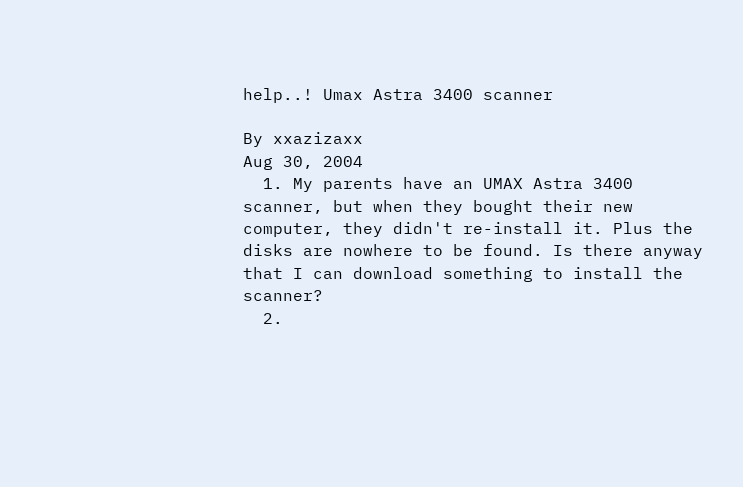help..! Umax Astra 3400 scanner

By xxazizaxx
Aug 30, 2004
  1. My parents have an UMAX Astra 3400 scanner, but when they bought their new computer, they didn't re-install it. Plus the disks are nowhere to be found. Is there anyway that I can download something to install the scanner?
  2.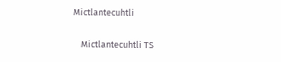Mictlantecuhtli

    Mictlantecuhtli TS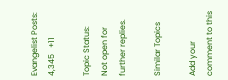Evangelist Posts: 4,345   +11

Topic Status:
Not open for further replies.

Similar Topics

Add your comment to this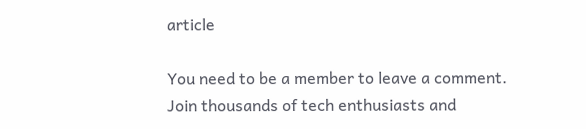article

You need to be a member to leave a comment. Join thousands of tech enthusiasts and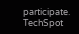participate.
TechSpot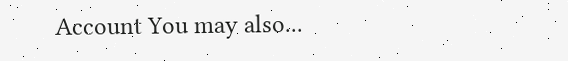Account You may also...